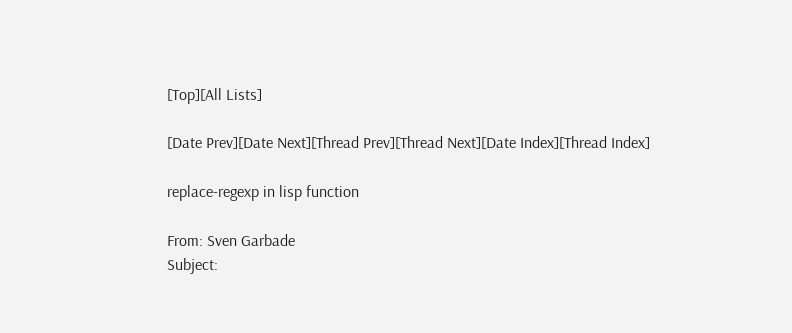[Top][All Lists]

[Date Prev][Date Next][Thread Prev][Thread Next][Date Index][Thread Index]

replace-regexp in lisp function

From: Sven Garbade
Subject: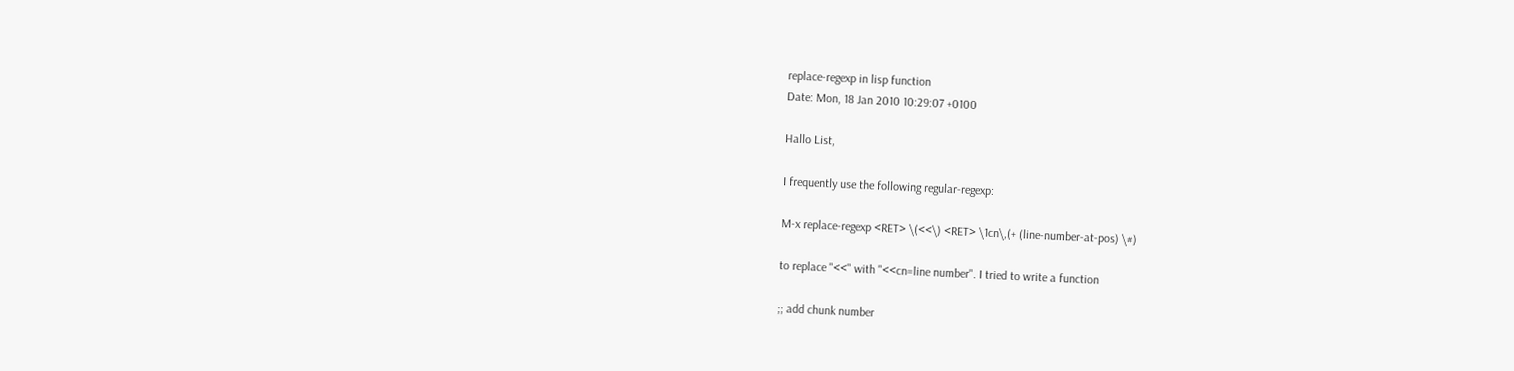replace-regexp in lisp function
Date: Mon, 18 Jan 2010 10:29:07 +0100

Hallo List,

I frequently use the following regular-regexp:

M-x replace-regexp <RET> \(<<\) <RET> \1cn\,(+ (line-number-at-pos) \#)

to replace "<<" with "<<cn=line number". I tried to write a function

;; add chunk number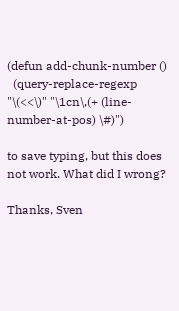(defun add-chunk-number ()
  (query-replace-regexp "\(<<\)" "\1cn\,(+ (line-number-at-pos) \#)")

to save typing, but this does not work. What did I wrong?

Thanks, Sven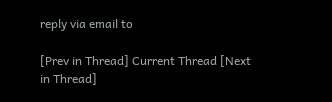reply via email to

[Prev in Thread] Current Thread [Next in Thread]